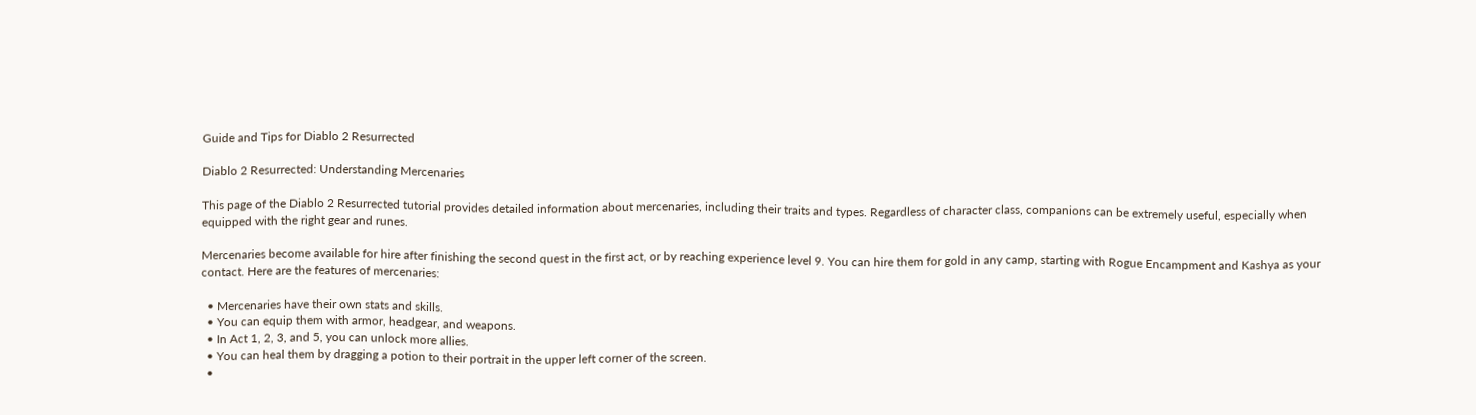Guide and Tips for Diablo 2 Resurrected

Diablo 2 Resurrected: Understanding Mercenaries

This page of the Diablo 2 Resurrected tutorial provides detailed information about mercenaries, including their traits and types. Regardless of character class, companions can be extremely useful, especially when equipped with the right gear and runes.

Mercenaries become available for hire after finishing the second quest in the first act, or by reaching experience level 9. You can hire them for gold in any camp, starting with Rogue Encampment and Kashya as your contact. Here are the features of mercenaries:

  • Mercenaries have their own stats and skills.
  • You can equip them with armor, headgear, and weapons.
  • In Act 1, 2, 3, and 5, you can unlock more allies.
  • You can heal them by dragging a potion to their portrait in the upper left corner of the screen.
  •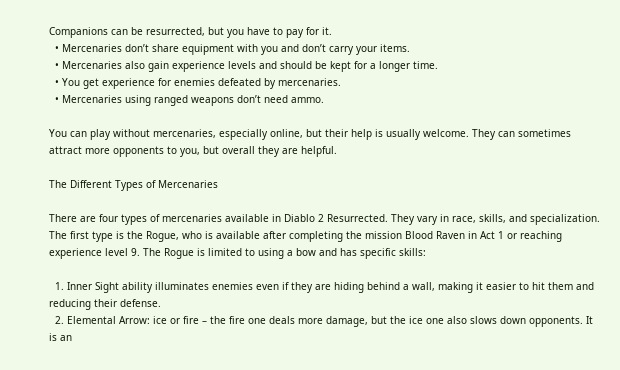Companions can be resurrected, but you have to pay for it.
  • Mercenaries don’t share equipment with you and don’t carry your items.
  • Mercenaries also gain experience levels and should be kept for a longer time.
  • You get experience for enemies defeated by mercenaries.
  • Mercenaries using ranged weapons don’t need ammo.

You can play without mercenaries, especially online, but their help is usually welcome. They can sometimes attract more opponents to you, but overall they are helpful.

The Different Types of Mercenaries

There are four types of mercenaries available in Diablo 2 Resurrected. They vary in race, skills, and specialization. The first type is the Rogue, who is available after completing the mission Blood Raven in Act 1 or reaching experience level 9. The Rogue is limited to using a bow and has specific skills:

  1. Inner Sight ability illuminates enemies even if they are hiding behind a wall, making it easier to hit them and reducing their defense.
  2. Elemental Arrow: ice or fire – the fire one deals more damage, but the ice one also slows down opponents. It is an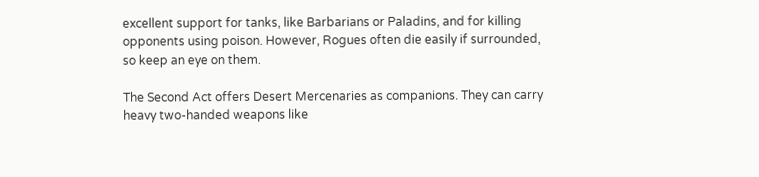excellent support for tanks, like Barbarians or Paladins, and for killing opponents using poison. However, Rogues often die easily if surrounded, so keep an eye on them.

The Second Act offers Desert Mercenaries as companions. They can carry heavy two-handed weapons like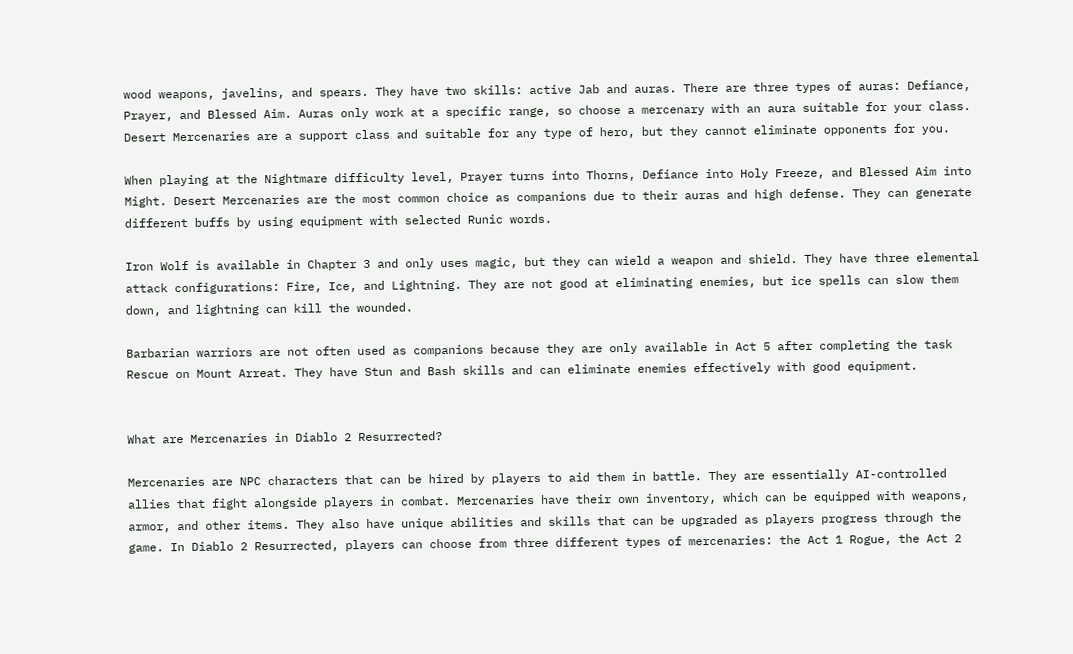wood weapons, javelins, and spears. They have two skills: active Jab and auras. There are three types of auras: Defiance, Prayer, and Blessed Aim. Auras only work at a specific range, so choose a mercenary with an aura suitable for your class. Desert Mercenaries are a support class and suitable for any type of hero, but they cannot eliminate opponents for you.

When playing at the Nightmare difficulty level, Prayer turns into Thorns, Defiance into Holy Freeze, and Blessed Aim into Might. Desert Mercenaries are the most common choice as companions due to their auras and high defense. They can generate different buffs by using equipment with selected Runic words.

Iron Wolf is available in Chapter 3 and only uses magic, but they can wield a weapon and shield. They have three elemental attack configurations: Fire, Ice, and Lightning. They are not good at eliminating enemies, but ice spells can slow them down, and lightning can kill the wounded.

Barbarian warriors are not often used as companions because they are only available in Act 5 after completing the task Rescue on Mount Arreat. They have Stun and Bash skills and can eliminate enemies effectively with good equipment.


What are Mercenaries in Diablo 2 Resurrected?

Mercenaries are NPC characters that can be hired by players to aid them in battle. They are essentially AI-controlled allies that fight alongside players in combat. Mercenaries have their own inventory, which can be equipped with weapons, armor, and other items. They also have unique abilities and skills that can be upgraded as players progress through the game. In Diablo 2 Resurrected, players can choose from three different types of mercenaries: the Act 1 Rogue, the Act 2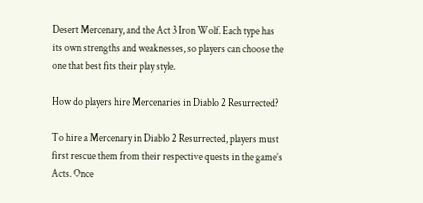Desert Mercenary, and the Act 3 Iron Wolf. Each type has its own strengths and weaknesses, so players can choose the one that best fits their play style.

How do players hire Mercenaries in Diablo 2 Resurrected?

To hire a Mercenary in Diablo 2 Resurrected, players must first rescue them from their respective quests in the game’s Acts. Once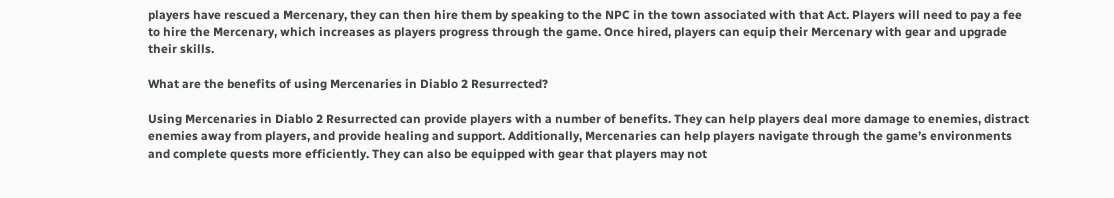players have rescued a Mercenary, they can then hire them by speaking to the NPC in the town associated with that Act. Players will need to pay a fee to hire the Mercenary, which increases as players progress through the game. Once hired, players can equip their Mercenary with gear and upgrade their skills.

What are the benefits of using Mercenaries in Diablo 2 Resurrected?

Using Mercenaries in Diablo 2 Resurrected can provide players with a number of benefits. They can help players deal more damage to enemies, distract enemies away from players, and provide healing and support. Additionally, Mercenaries can help players navigate through the game’s environments and complete quests more efficiently. They can also be equipped with gear that players may not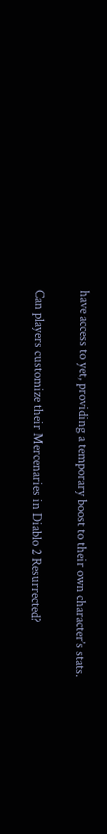have access to yet, providing a temporary boost to their own character’s stats.

Can players customize their Mercenaries in Diablo 2 Resurrected?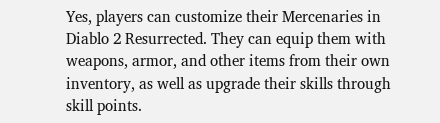Yes, players can customize their Mercenaries in Diablo 2 Resurrected. They can equip them with weapons, armor, and other items from their own inventory, as well as upgrade their skills through skill points.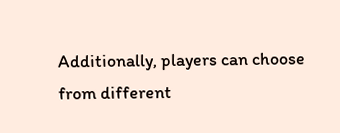Additionally, players can choose from different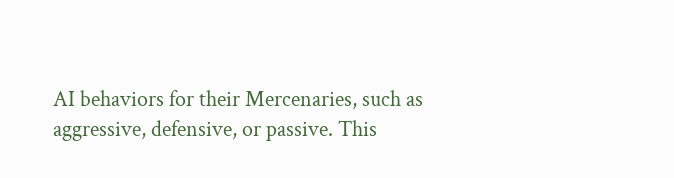AI behaviors for their Mercenaries, such as aggressive, defensive, or passive. This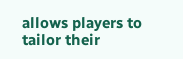allows players to tailor their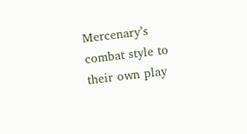Mercenary’s combat style to their own play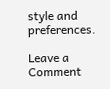style and preferences.

Leave a Comment